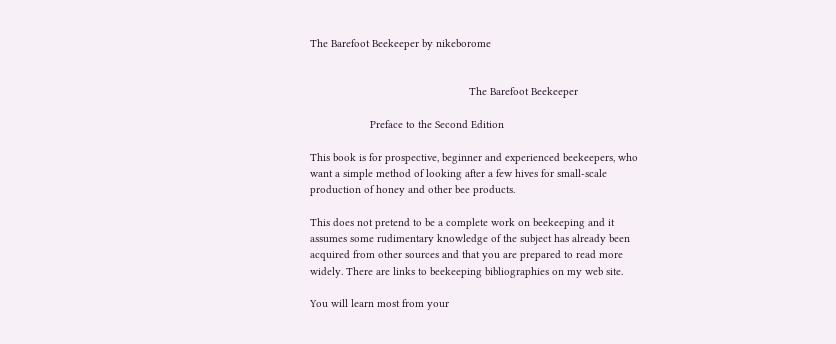The Barefoot Beekeeper by nikeborome


                                                     The Barefoot Beekeeper

                    Preface to the Second Edition

This book is for prospective, beginner and experienced beekeepers, who
want a simple method of looking after a few hives for small-scale
production of honey and other bee products.

This does not pretend to be a complete work on beekeeping and it
assumes some rudimentary knowledge of the subject has already been
acquired from other sources and that you are prepared to read more
widely. There are links to beekeeping bibliographies on my web site.

You will learn most from your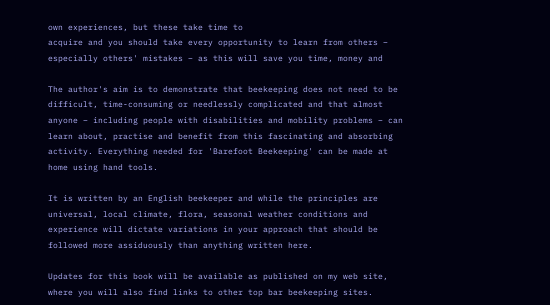own experiences, but these take time to
acquire and you should take every opportunity to learn from others –
especially others' mistakes – as this will save you time, money and

The author's aim is to demonstrate that beekeeping does not need to be
difficult, time-consuming or needlessly complicated and that almost
anyone – including people with disabilities and mobility problems – can
learn about, practise and benefit from this fascinating and absorbing
activity. Everything needed for 'Barefoot Beekeeping' can be made at
home using hand tools.

It is written by an English beekeeper and while the principles are
universal, local climate, flora, seasonal weather conditions and
experience will dictate variations in your approach that should be
followed more assiduously than anything written here.

Updates for this book will be available as published on my web site,
where you will also find links to other top bar beekeeping sites.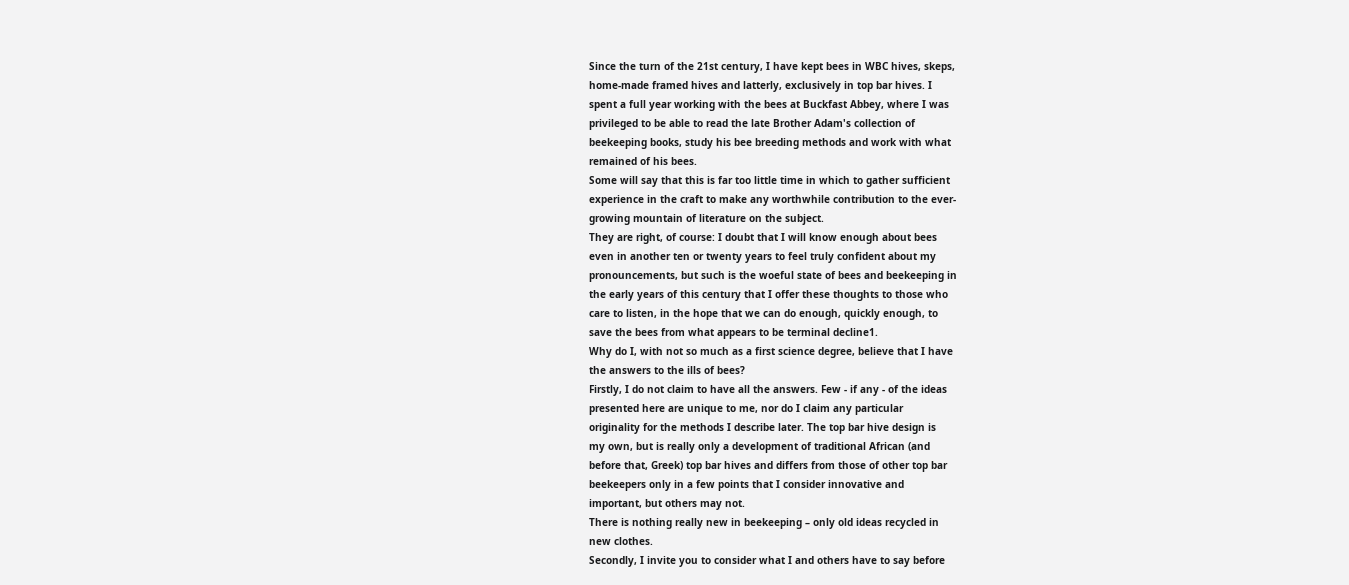Since the turn of the 21st century, I have kept bees in WBC hives, skeps,
home-made framed hives and latterly, exclusively in top bar hives. I
spent a full year working with the bees at Buckfast Abbey, where I was
privileged to be able to read the late Brother Adam's collection of
beekeeping books, study his bee breeding methods and work with what
remained of his bees.
Some will say that this is far too little time in which to gather sufficient
experience in the craft to make any worthwhile contribution to the ever-
growing mountain of literature on the subject.
They are right, of course: I doubt that I will know enough about bees
even in another ten or twenty years to feel truly confident about my
pronouncements, but such is the woeful state of bees and beekeeping in
the early years of this century that I offer these thoughts to those who
care to listen, in the hope that we can do enough, quickly enough, to
save the bees from what appears to be terminal decline1.
Why do I, with not so much as a first science degree, believe that I have
the answers to the ills of bees?
Firstly, I do not claim to have all the answers. Few - if any - of the ideas
presented here are unique to me, nor do I claim any particular
originality for the methods I describe later. The top bar hive design is
my own, but is really only a development of traditional African (and
before that, Greek) top bar hives and differs from those of other top bar
beekeepers only in a few points that I consider innovative and
important, but others may not.
There is nothing really new in beekeeping – only old ideas recycled in
new clothes.
Secondly, I invite you to consider what I and others have to say before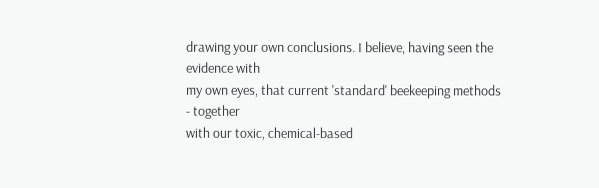drawing your own conclusions. I believe, having seen the evidence with
my own eyes, that current 'standard' beekeeping methods - together
with our toxic, chemical-based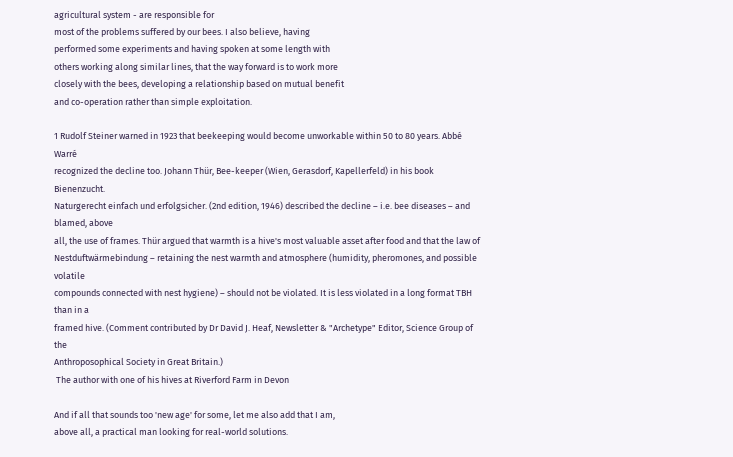agricultural system - are responsible for
most of the problems suffered by our bees. I also believe, having
performed some experiments and having spoken at some length with
others working along similar lines, that the way forward is to work more
closely with the bees, developing a relationship based on mutual benefit
and co-operation rather than simple exploitation.

1 Rudolf Steiner warned in 1923 that beekeeping would become unworkable within 50 to 80 years. Abbé Warré
recognized the decline too. Johann Thür, Bee-keeper (Wien, Gerasdorf, Kapellerfeld) in his book Bienenzucht.
Naturgerecht einfach und erfolgsicher. (2nd edition, 1946) described the decline – i.e. bee diseases – and blamed, above
all, the use of frames. Thür argued that warmth is a hive's most valuable asset after food and that the law of
Nestduftwärmebindung – retaining the nest warmth and atmosphere (humidity, pheromones, and possible volatile
compounds connected with nest hygiene) – should not be violated. It is less violated in a long format TBH than in a
framed hive. (Comment contributed by Dr David J. Heaf, Newsletter & "Archetype" Editor, Science Group of the
Anthroposophical Society in Great Britain.)
 The author with one of his hives at Riverford Farm in Devon

And if all that sounds too 'new age' for some, let me also add that I am,
above all, a practical man looking for real-world solutions.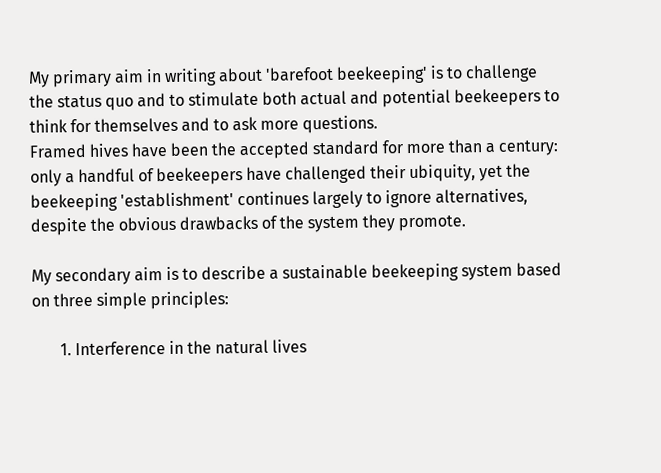My primary aim in writing about 'barefoot beekeeping' is to challenge
the status quo and to stimulate both actual and potential beekeepers to
think for themselves and to ask more questions.
Framed hives have been the accepted standard for more than a century:
only a handful of beekeepers have challenged their ubiquity, yet the
beekeeping 'establishment' continues largely to ignore alternatives,
despite the obvious drawbacks of the system they promote.

My secondary aim is to describe a sustainable beekeeping system based
on three simple principles:

       1. Interference in the natural lives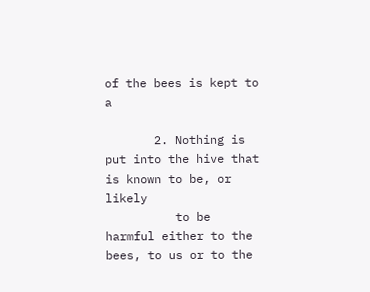of the bees is kept to a

       2. Nothing is put into the hive that is known to be, or likely
          to be harmful either to the bees, to us or to the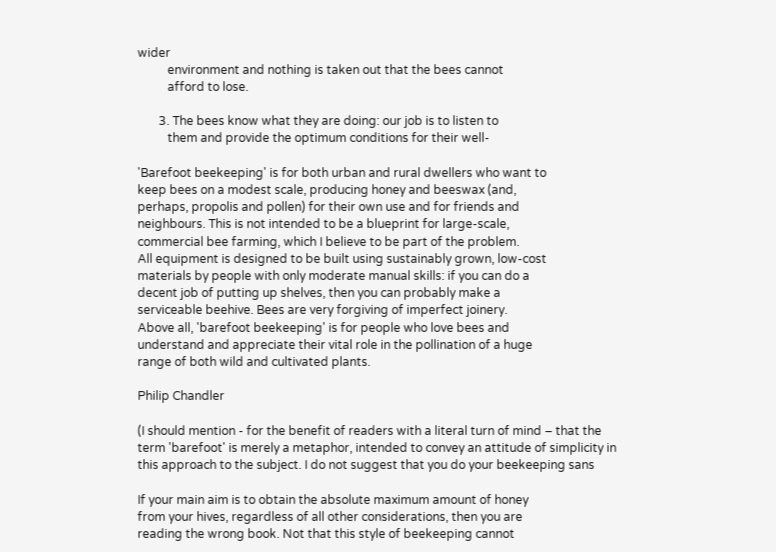wider
          environment and nothing is taken out that the bees cannot
          afford to lose.

       3. The bees know what they are doing: our job is to listen to
          them and provide the optimum conditions for their well-

'Barefoot beekeeping' is for both urban and rural dwellers who want to
keep bees on a modest scale, producing honey and beeswax (and,
perhaps, propolis and pollen) for their own use and for friends and
neighbours. This is not intended to be a blueprint for large-scale,
commercial bee farming, which I believe to be part of the problem.
All equipment is designed to be built using sustainably grown, low-cost
materials by people with only moderate manual skills: if you can do a
decent job of putting up shelves, then you can probably make a
serviceable beehive. Bees are very forgiving of imperfect joinery.
Above all, 'barefoot beekeeping' is for people who love bees and
understand and appreciate their vital role in the pollination of a huge
range of both wild and cultivated plants.

Philip Chandler

(I should mention - for the benefit of readers with a literal turn of mind – that the
term 'barefoot' is merely a metaphor, intended to convey an attitude of simplicity in
this approach to the subject. I do not suggest that you do your beekeeping sans

If your main aim is to obtain the absolute maximum amount of honey
from your hives, regardless of all other considerations, then you are
reading the wrong book. Not that this style of beekeeping cannot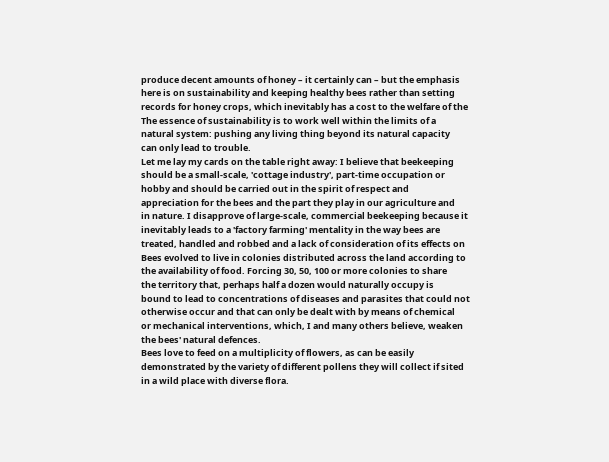produce decent amounts of honey – it certainly can – but the emphasis
here is on sustainability and keeping healthy bees rather than setting
records for honey crops, which inevitably has a cost to the welfare of the
The essence of sustainability is to work well within the limits of a
natural system: pushing any living thing beyond its natural capacity
can only lead to trouble.
Let me lay my cards on the table right away: I believe that beekeeping
should be a small-scale, 'cottage industry', part-time occupation or
hobby and should be carried out in the spirit of respect and
appreciation for the bees and the part they play in our agriculture and
in nature. I disapprove of large-scale, commercial beekeeping because it
inevitably leads to a 'factory farming' mentality in the way bees are
treated, handled and robbed and a lack of consideration of its effects on
Bees evolved to live in colonies distributed across the land according to
the availability of food. Forcing 30, 50, 100 or more colonies to share
the territory that, perhaps half a dozen would naturally occupy is
bound to lead to concentrations of diseases and parasites that could not
otherwise occur and that can only be dealt with by means of chemical
or mechanical interventions, which, I and many others believe, weaken
the bees' natural defences.
Bees love to feed on a multiplicity of flowers, as can be easily
demonstrated by the variety of different pollens they will collect if sited
in a wild place with diverse flora.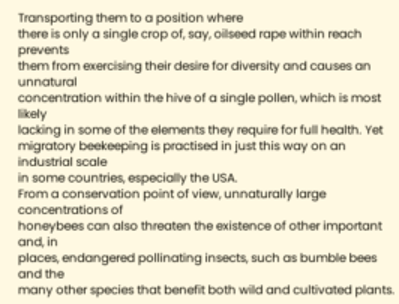Transporting them to a position where
there is only a single crop of, say, oilseed rape within reach prevents
them from exercising their desire for diversity and causes an unnatural
concentration within the hive of a single pollen, which is most likely
lacking in some of the elements they require for full health. Yet
migratory beekeeping is practised in just this way on an industrial scale
in some countries, especially the USA.
From a conservation point of view, unnaturally large concentrations of
honeybees can also threaten the existence of other important and, in
places, endangered pollinating insects, such as bumble bees and the
many other species that benefit both wild and cultivated plants.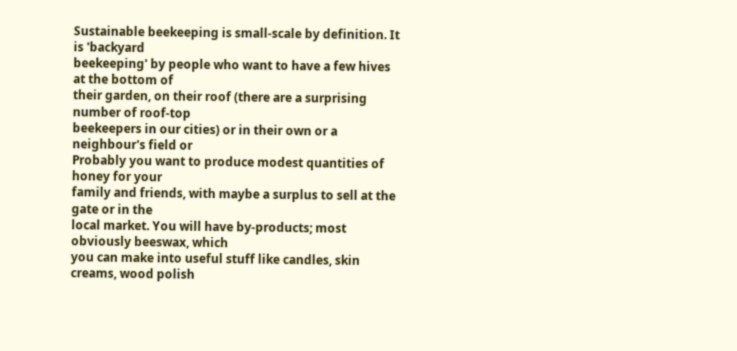Sustainable beekeeping is small-scale by definition. It is 'backyard
beekeeping' by people who want to have a few hives at the bottom of
their garden, on their roof (there are a surprising number of roof-top
beekeepers in our cities) or in their own or a neighbour's field or
Probably you want to produce modest quantities of honey for your
family and friends, with maybe a surplus to sell at the gate or in the
local market. You will have by-products; most obviously beeswax, which
you can make into useful stuff like candles, skin creams, wood polish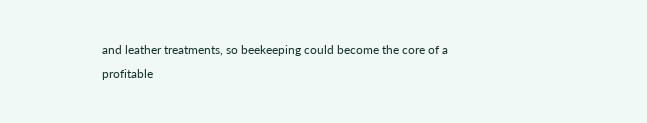and leather treatments, so beekeeping could become the core of a
profitable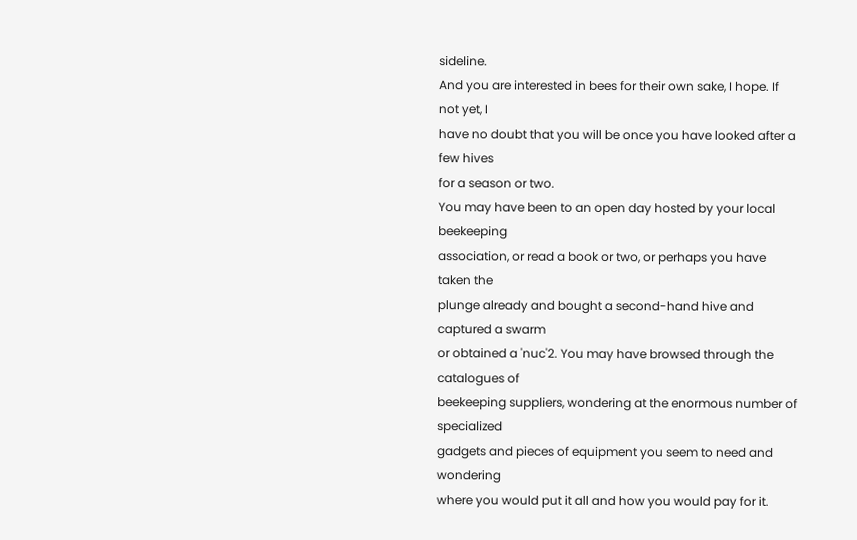sideline.
And you are interested in bees for their own sake, I hope. If not yet, I
have no doubt that you will be once you have looked after a few hives
for a season or two.
You may have been to an open day hosted by your local beekeeping
association, or read a book or two, or perhaps you have taken the
plunge already and bought a second-hand hive and captured a swarm
or obtained a 'nuc'2. You may have browsed through the catalogues of
beekeeping suppliers, wondering at the enormous number of specialized
gadgets and pieces of equipment you seem to need and wondering
where you would put it all and how you would pay for it.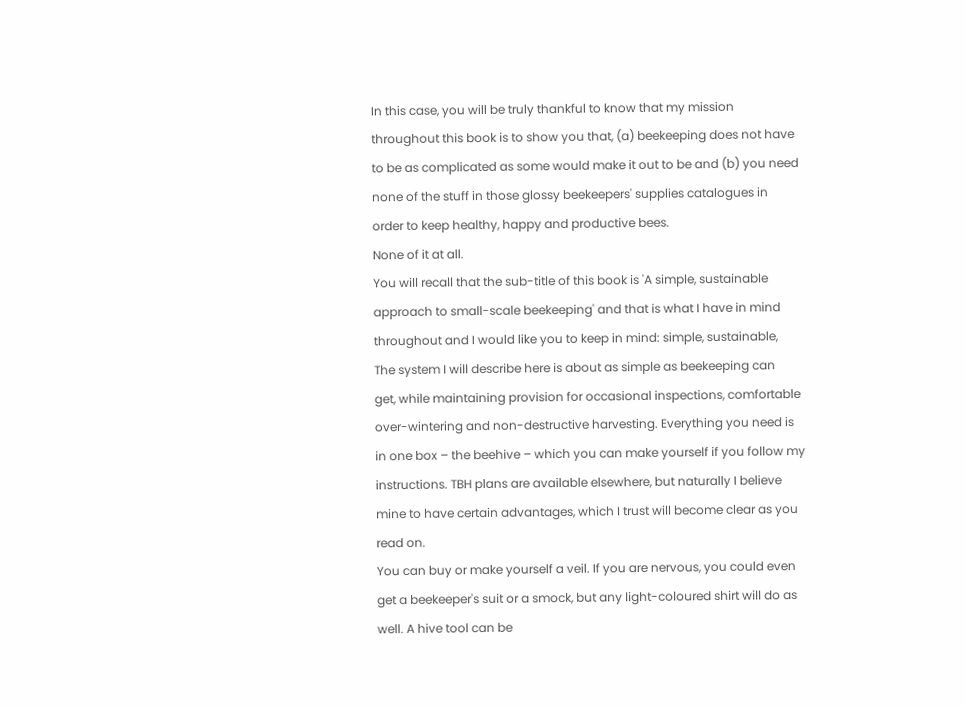In this case, you will be truly thankful to know that my mission
throughout this book is to show you that, (a) beekeeping does not have
to be as complicated as some would make it out to be and (b) you need
none of the stuff in those glossy beekeepers' supplies catalogues in
order to keep healthy, happy and productive bees.
None of it at all.
You will recall that the sub-title of this book is 'A simple, sustainable
approach to small-scale beekeeping' and that is what I have in mind
throughout and I would like you to keep in mind: simple, sustainable,
The system I will describe here is about as simple as beekeeping can
get, while maintaining provision for occasional inspections, comfortable
over-wintering and non-destructive harvesting. Everything you need is
in one box – the beehive – which you can make yourself if you follow my
instructions. TBH plans are available elsewhere, but naturally I believe
mine to have certain advantages, which I trust will become clear as you
read on.
You can buy or make yourself a veil. If you are nervous, you could even
get a beekeeper's suit or a smock, but any light-coloured shirt will do as
well. A hive tool can be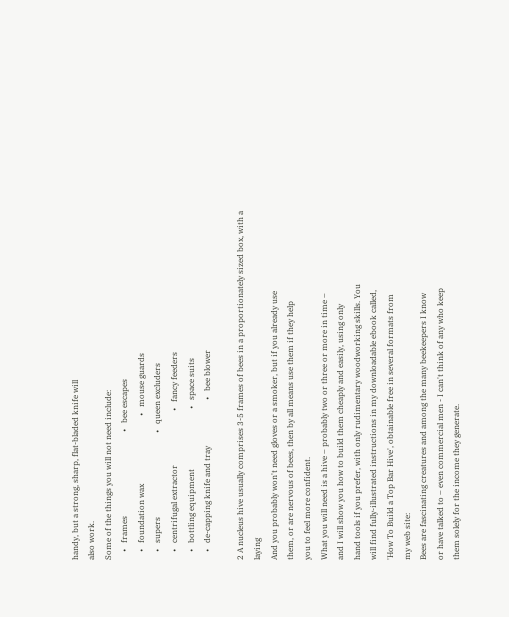handy, but a strong, sharp, flat-bladed knife will
also work.
Some of the things you will not need include:
    •   frames                                          •   bee escapes
    •   foundation wax                                  •   mouse guards
    •   supers                                          •   queen excluders
    •   centrifugal extractor                           •   fancy feeders
    •   bottling equipment                              •   space suits
    •   de-capping knife and tray                       •   bee blower

2 A nucleus hive usually comprises 3-5 frames of bees in a proportionately sized box, with a laying
And you probably won't need gloves or a smoker, but if you already use
them, or are nervous of bees, then by all means use them if they help
you to feel more confident.
What you will need is a hive – probably two or three or more in time –
and I will show you how to build them cheaply and easily, using only
hand tools if you prefer, with only rudimentary woodworking skills. You
will find fully-illustrated instructions in my downloadable ebook called,
'How To Build a Top Bar Hive', obtainable free in several formats from
my web site:
Bees are fascinating creatures and among the many beekeepers I know
or have talked to – even commercial men - I can't think of any who keep
them solely for the income they generate.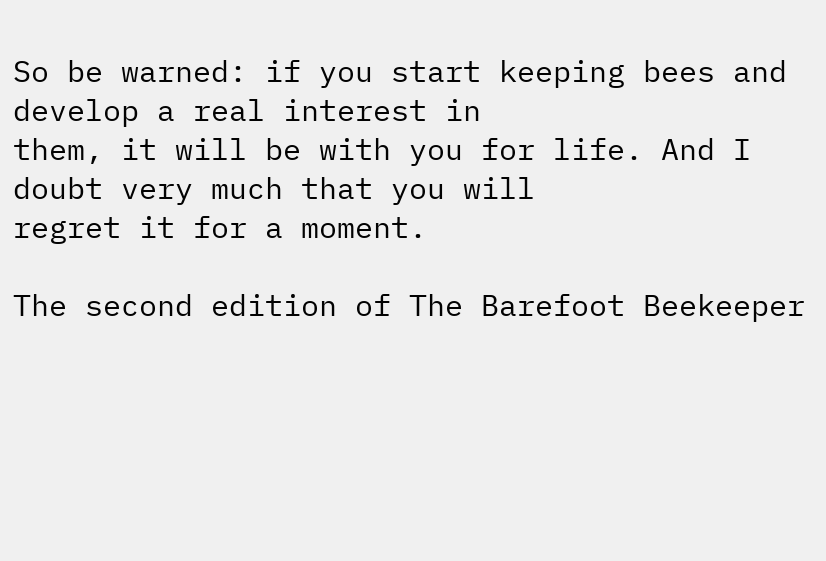So be warned: if you start keeping bees and develop a real interest in
them, it will be with you for life. And I doubt very much that you will
regret it for a moment.

The second edition of The Barefoot Beekeeper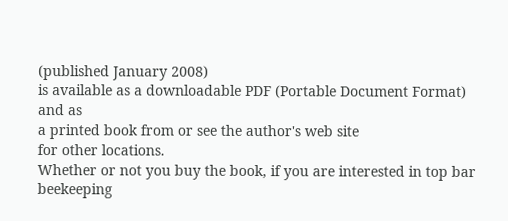(published January 2008)
is available as a downloadable PDF (Portable Document Format) and as
a printed book from or see the author's web site
for other locations.
Whether or not you buy the book, if you are interested in top bar
beekeeping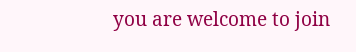you are welcome to join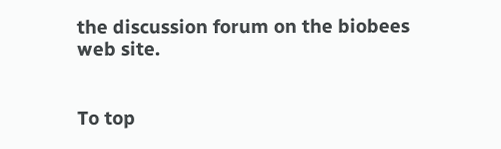the discussion forum on the biobees
web site.


To top